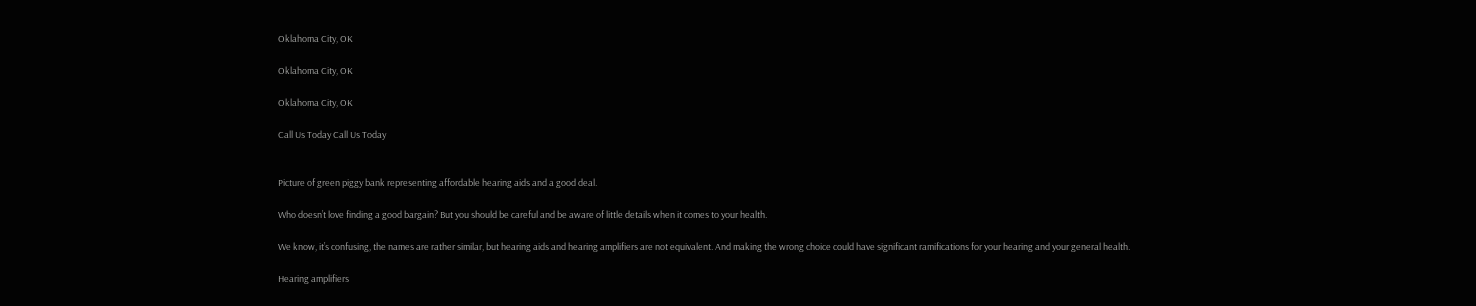Oklahoma City, OK

Oklahoma City, OK

Oklahoma City, OK

Call Us Today Call Us Today


Picture of green piggy bank representing affordable hearing aids and a good deal.

Who doesn’t love finding a good bargain? But you should be careful and be aware of little details when it comes to your health.

We know, it’s confusing, the names are rather similar, but hearing aids and hearing amplifiers are not equivalent. And making the wrong choice could have significant ramifications for your hearing and your general health.

Hearing amplifiers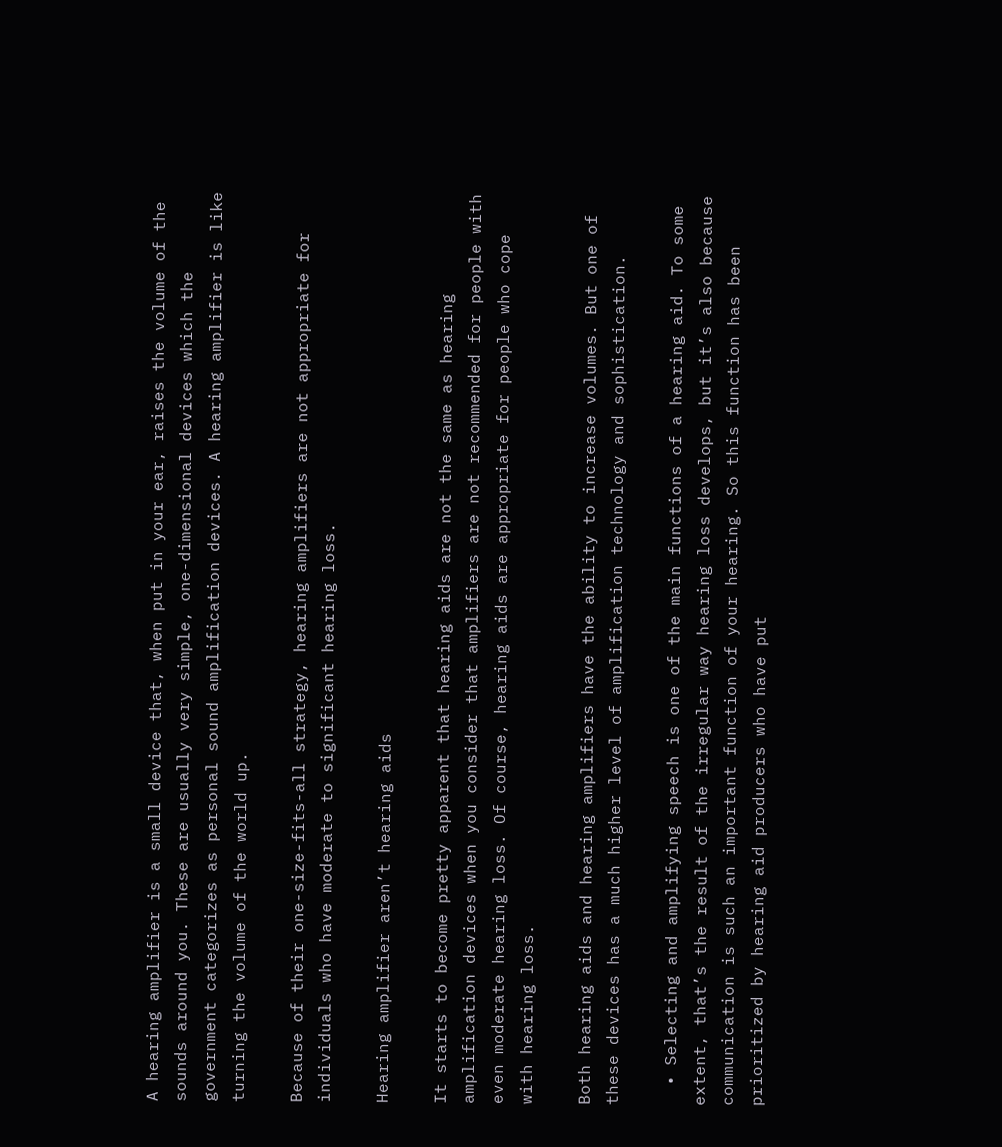A hearing amplifier is a small device that, when put in your ear, raises the volume of the sounds around you. These are usually very simple, one-dimensional devices which the government categorizes as personal sound amplification devices. A hearing amplifier is like turning the volume of the world up.

Because of their one-size-fits-all strategy, hearing amplifiers are not appropriate for individuals who have moderate to significant hearing loss.

Hearing amplifier aren’t hearing aids

It starts to become pretty apparent that hearing aids are not the same as hearing amplification devices when you consider that amplifiers are not recommended for people with even moderate hearing loss. Of course, hearing aids are appropriate for people who cope with hearing loss.

Both hearing aids and hearing amplifiers have the ability to increase volumes. But one of these devices has a much higher level of amplification technology and sophistication.

  • Selecting and amplifying speech is one of the main functions of a hearing aid. To some extent, that’s the result of the irregular way hearing loss develops, but it’s also because communication is such an important function of your hearing. So this function has been prioritized by hearing aid producers who have put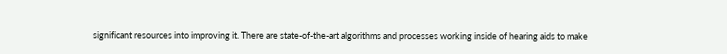significant resources into improving it. There are state-of-the-art algorithms and processes working inside of hearing aids to make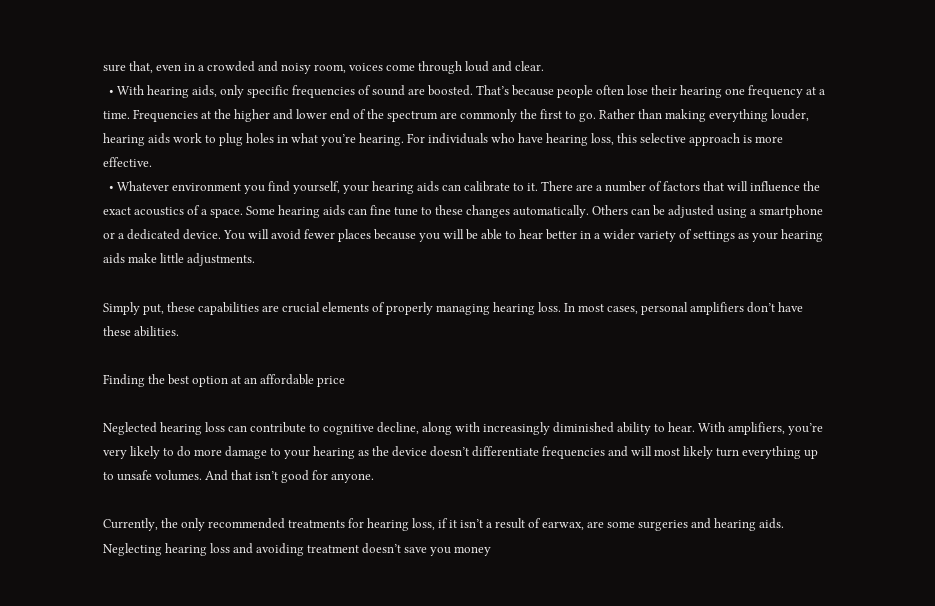sure that, even in a crowded and noisy room, voices come through loud and clear.
  • With hearing aids, only specific frequencies of sound are boosted. That’s because people often lose their hearing one frequency at a time. Frequencies at the higher and lower end of the spectrum are commonly the first to go. Rather than making everything louder, hearing aids work to plug holes in what you’re hearing. For individuals who have hearing loss, this selective approach is more effective.
  • Whatever environment you find yourself, your hearing aids can calibrate to it. There are a number of factors that will influence the exact acoustics of a space. Some hearing aids can fine tune to these changes automatically. Others can be adjusted using a smartphone or a dedicated device. You will avoid fewer places because you will be able to hear better in a wider variety of settings as your hearing aids make little adjustments.

Simply put, these capabilities are crucial elements of properly managing hearing loss. In most cases, personal amplifiers don’t have these abilities.

Finding the best option at an affordable price

Neglected hearing loss can contribute to cognitive decline, along with increasingly diminished ability to hear. With amplifiers, you’re very likely to do more damage to your hearing as the device doesn’t differentiate frequencies and will most likely turn everything up to unsafe volumes. And that isn’t good for anyone.

Currently, the only recommended treatments for hearing loss, if it isn’t a result of earwax, are some surgeries and hearing aids. Neglecting hearing loss and avoiding treatment doesn’t save you money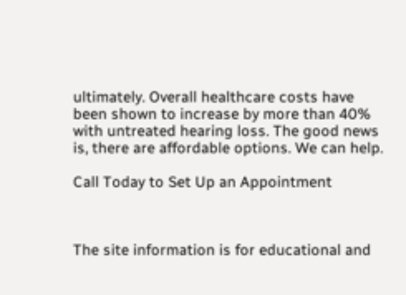ultimately. Overall healthcare costs have been shown to increase by more than 40% with untreated hearing loss. The good news is, there are affordable options. We can help.

Call Today to Set Up an Appointment



The site information is for educational and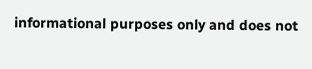informational purposes only and does not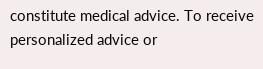constitute medical advice. To receive personalized advice or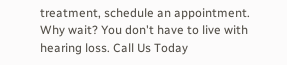treatment, schedule an appointment.
Why wait? You don't have to live with hearing loss. Call Us Today